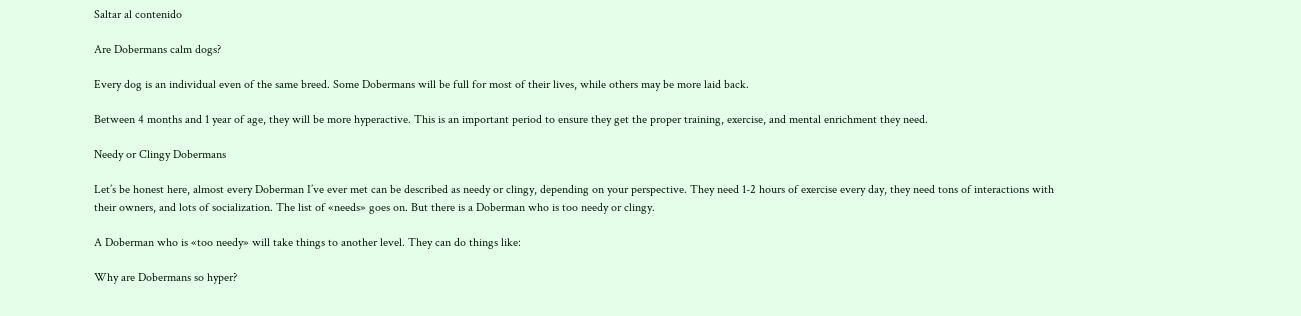Saltar al contenido

Are Dobermans calm dogs?

Every dog is an individual even of the same breed. Some Dobermans will be full for most of their lives, while others may be more laid back.

Between 4 months and 1 year of age, they will be more hyperactive. This is an important period to ensure they get the proper training, exercise, and mental enrichment they need.

Needy or Clingy Dobermans

Let’s be honest here, almost every Doberman I’ve ever met can be described as needy or clingy, depending on your perspective. They need 1-2 hours of exercise every day, they need tons of interactions with their owners, and lots of socialization. The list of «needs» goes on. But there is a Doberman who is too needy or clingy.

A Doberman who is «too needy» will take things to another level. They can do things like:

Why are Dobermans so hyper?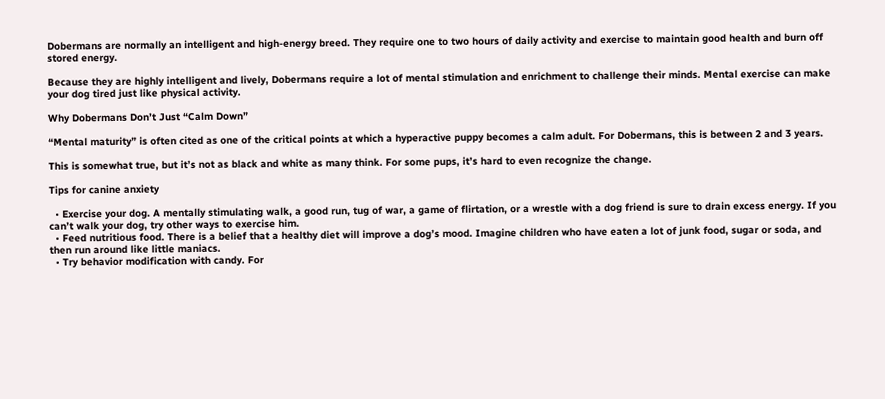Dobermans are normally an intelligent and high-energy breed. They require one to two hours of daily activity and exercise to maintain good health and burn off stored energy.

Because they are highly intelligent and lively, Dobermans require a lot of mental stimulation and enrichment to challenge their minds. Mental exercise can make your dog tired just like physical activity.

Why Dobermans Don’t Just “Calm Down”

“Mental maturity” is often cited as one of the critical points at which a hyperactive puppy becomes a calm adult. For Dobermans, this is between 2 and 3 years.

This is somewhat true, but it’s not as black and white as many think. For some pups, it’s hard to even recognize the change.

Tips for canine anxiety

  • Exercise your dog. A mentally stimulating walk, a good run, tug of war, a game of flirtation, or a wrestle with a dog friend is sure to drain excess energy. If you can’t walk your dog, try other ways to exercise him.
  • Feed nutritious food. There is a belief that a healthy diet will improve a dog’s mood. Imagine children who have eaten a lot of junk food, sugar or soda, and then run around like little maniacs.
  • Try behavior modification with candy. For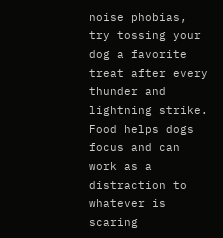noise phobias, try tossing your dog a favorite treat after every thunder and lightning strike. Food helps dogs focus and can work as a distraction to whatever is scaring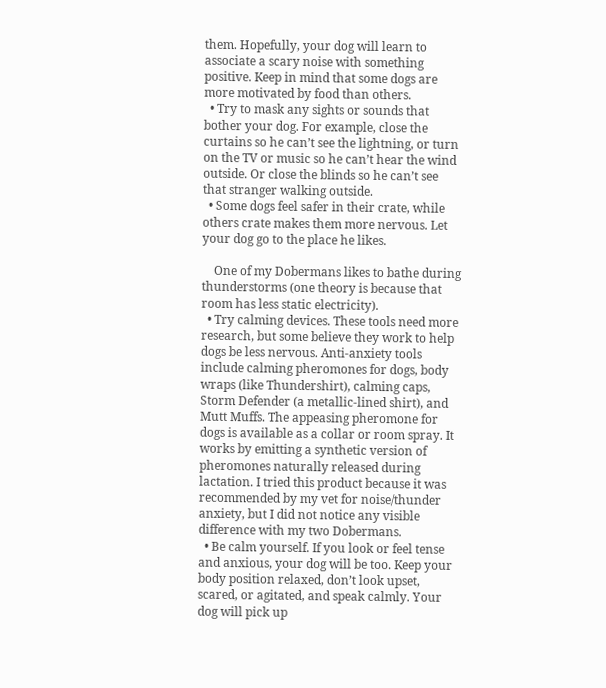them. Hopefully, your dog will learn to associate a scary noise with something positive. Keep in mind that some dogs are more motivated by food than others.
  • Try to mask any sights or sounds that bother your dog. For example, close the curtains so he can’t see the lightning, or turn on the TV or music so he can’t hear the wind outside. Or close the blinds so he can’t see that stranger walking outside.
  • Some dogs feel safer in their crate, while others crate makes them more nervous. Let your dog go to the place he likes.

    One of my Dobermans likes to bathe during thunderstorms (one theory is because that room has less static electricity).
  • Try calming devices. These tools need more research, but some believe they work to help dogs be less nervous. Anti-anxiety tools include calming pheromones for dogs, body wraps (like Thundershirt), calming caps, Storm Defender (a metallic-lined shirt), and Mutt Muffs. The appeasing pheromone for dogs is available as a collar or room spray. It works by emitting a synthetic version of pheromones naturally released during lactation. I tried this product because it was recommended by my vet for noise/thunder anxiety, but I did not notice any visible difference with my two Dobermans.
  • Be calm yourself. If you look or feel tense and anxious, your dog will be too. Keep your body position relaxed, don’t look upset, scared, or agitated, and speak calmly. Your dog will pick up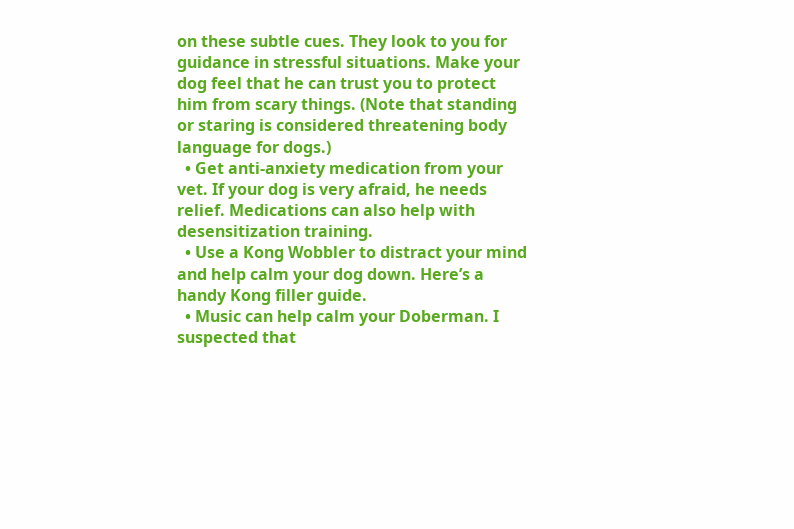on these subtle cues. They look to you for guidance in stressful situations. Make your dog feel that he can trust you to protect him from scary things. (Note that standing or staring is considered threatening body language for dogs.)
  • Get anti-anxiety medication from your vet. If your dog is very afraid, he needs relief. Medications can also help with desensitization training.
  • Use a Kong Wobbler to distract your mind and help calm your dog down. Here’s a handy Kong filler guide.
  • Music can help calm your Doberman. I suspected that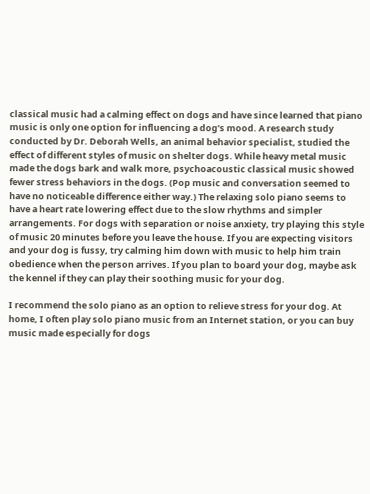classical music had a calming effect on dogs and have since learned that piano music is only one option for influencing a dog’s mood. A research study conducted by Dr. Deborah Wells, an animal behavior specialist, studied the effect of different styles of music on shelter dogs. While heavy metal music made the dogs bark and walk more, psychoacoustic classical music showed fewer stress behaviors in the dogs. (Pop music and conversation seemed to have no noticeable difference either way.) The relaxing solo piano seems to have a heart rate lowering effect due to the slow rhythms and simpler arrangements. For dogs with separation or noise anxiety, try playing this style of music 20 minutes before you leave the house. If you are expecting visitors and your dog is fussy, try calming him down with music to help him train obedience when the person arrives. If you plan to board your dog, maybe ask the kennel if they can play their soothing music for your dog.

I recommend the solo piano as an option to relieve stress for your dog. At home, I often play solo piano music from an Internet station, or you can buy music made especially for dogs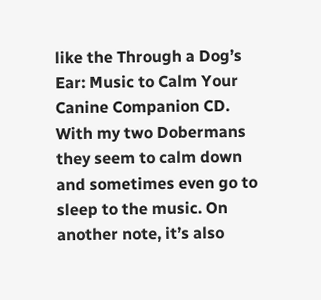like the Through a Dog’s Ear: Music to Calm Your Canine Companion CD. With my two Dobermans they seem to calm down and sometimes even go to sleep to the music. On another note, it’s also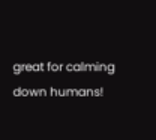great for calming down humans!